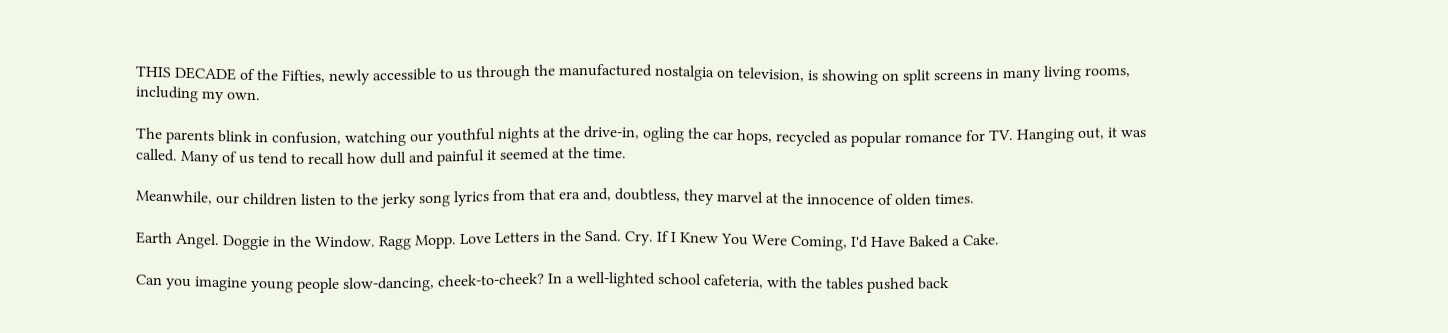THIS DECADE of the Fifties, newly accessible to us through the manufactured nostalgia on television, is showing on split screens in many living rooms, including my own.

The parents blink in confusion, watching our youthful nights at the drive-in, ogling the car hops, recycled as popular romance for TV. Hanging out, it was called. Many of us tend to recall how dull and painful it seemed at the time.

Meanwhile, our children listen to the jerky song lyrics from that era and, doubtless, they marvel at the innocence of olden times.

Earth Angel. Doggie in the Window. Ragg Mopp. Love Letters in the Sand. Cry. If I Knew You Were Coming, I'd Have Baked a Cake.

Can you imagine young people slow-dancing, cheek-to-cheek? In a well-lighted school cafeteria, with the tables pushed back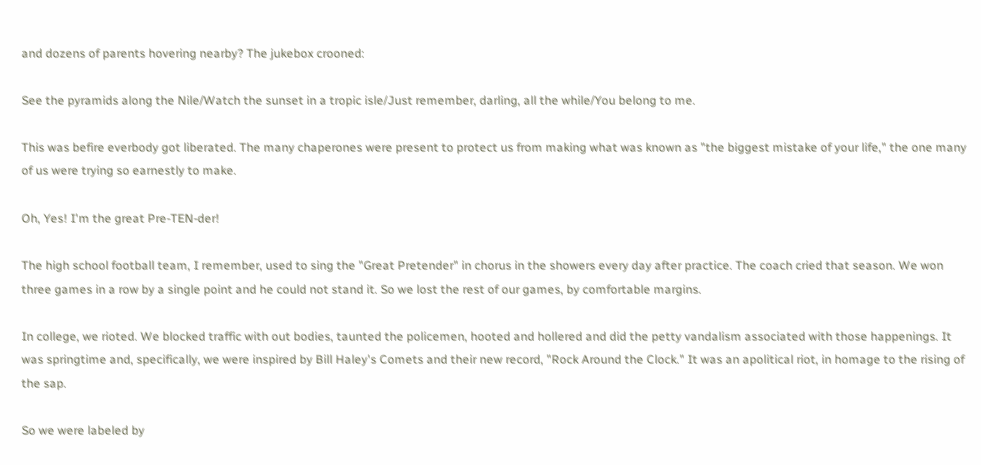and dozens of parents hovering nearby? The jukebox crooned:

See the pyramids along the Nile/Watch the sunset in a tropic isle/Just remember, darling, all the while/You belong to me.

This was befire everbody got liberated. The many chaperones were present to protect us from making what was known as "the biggest mistake of your life," the one many of us were trying so earnestly to make.

Oh, Yes! I'm the great Pre-TEN-der!

The high school football team, I remember, used to sing the "Great Pretender" in chorus in the showers every day after practice. The coach cried that season. We won three games in a row by a single point and he could not stand it. So we lost the rest of our games, by comfortable margins.

In college, we rioted. We blocked traffic with out bodies, taunted the policemen, hooted and hollered and did the petty vandalism associated with those happenings. It was springtime and, specifically, we were inspired by Bill Haley's Comets and their new record, "Rock Around the Clock." It was an apolitical riot, in homage to the rising of the sap.

So we were labeled by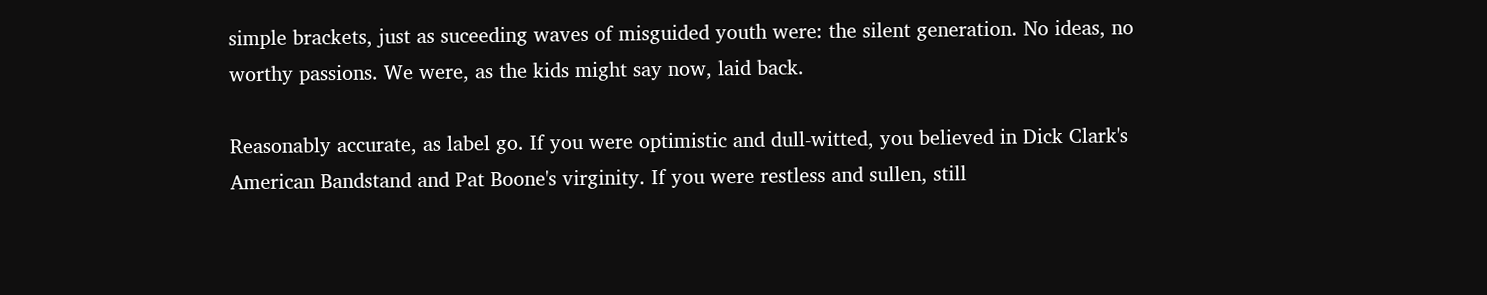simple brackets, just as suceeding waves of misguided youth were: the silent generation. No ideas, no worthy passions. We were, as the kids might say now, laid back.

Reasonably accurate, as label go. If you were optimistic and dull-witted, you believed in Dick Clark's American Bandstand and Pat Boone's virginity. If you were restless and sullen, still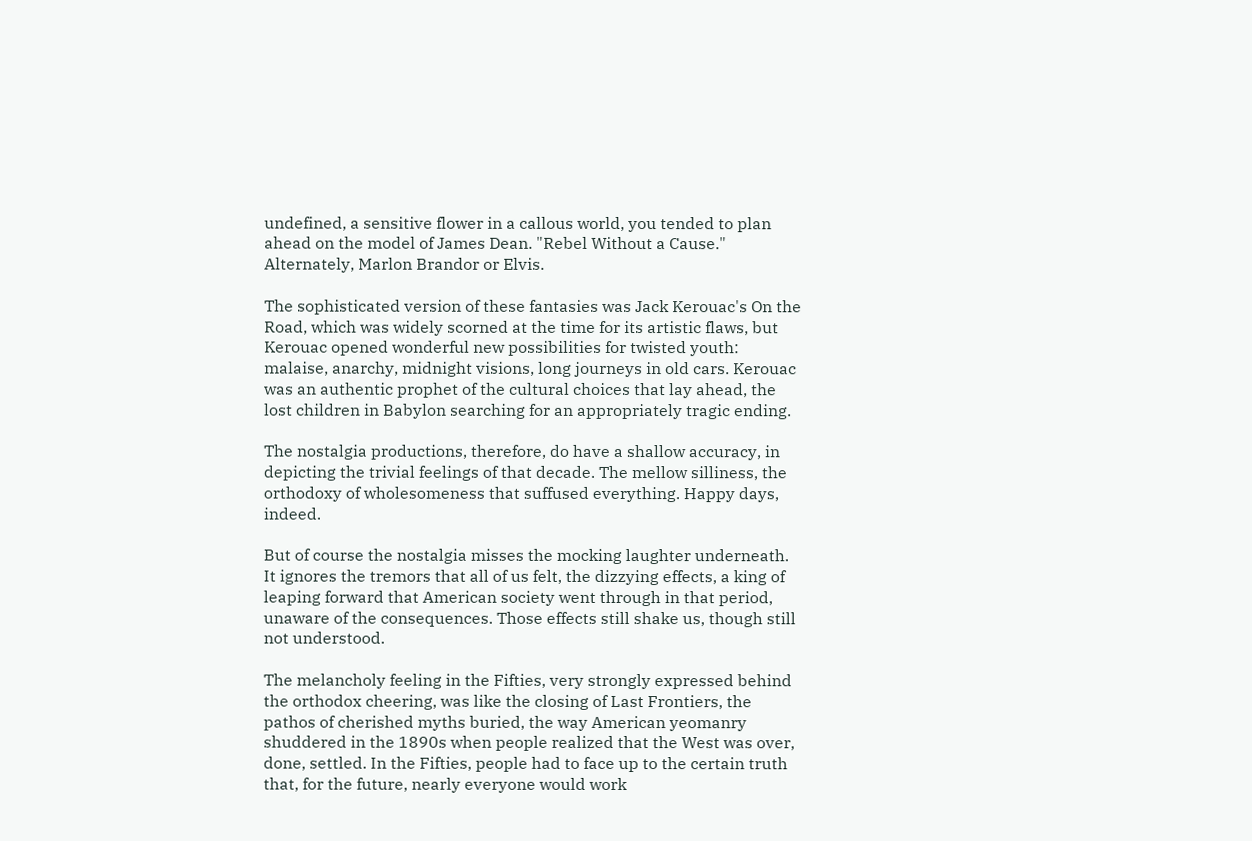undefined, a sensitive flower in a callous world, you tended to plan ahead on the model of James Dean. "Rebel Without a Cause." Alternately, Marlon Brandor or Elvis.

The sophisticated version of these fantasies was Jack Kerouac's On the Road, which was widely scorned at the time for its artistic flaws, but Kerouac opened wonderful new possibilities for twisted youth: malaise, anarchy, midnight visions, long journeys in old cars. Kerouac was an authentic prophet of the cultural choices that lay ahead, the lost children in Babylon searching for an appropriately tragic ending.

The nostalgia productions, therefore, do have a shallow accuracy, in depicting the trivial feelings of that decade. The mellow silliness, the orthodoxy of wholesomeness that suffused everything. Happy days, indeed.

But of course the nostalgia misses the mocking laughter underneath. It ignores the tremors that all of us felt, the dizzying effects, a king of leaping forward that American society went through in that period, unaware of the consequences. Those effects still shake us, though still not understood.

The melancholy feeling in the Fifties, very strongly expressed behind the orthodox cheering, was like the closing of Last Frontiers, the pathos of cherished myths buried, the way American yeomanry shuddered in the 1890s when people realized that the West was over, done, settled. In the Fifties, people had to face up to the certain truth that, for the future, nearly everyone would work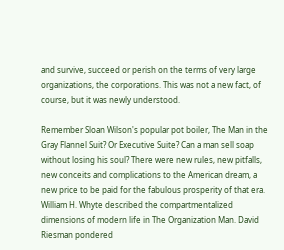and survive, succeed or perish on the terms of very large organizations, the corporations. This was not a new fact, of course, but it was newly understood.

Remember Sloan Wilson's popular pot boiler, The Man in the Gray Flannel Suit? Or Executive Suite? Can a man sell soap without losing his soul? There were new rules, new pitfalls, new conceits and complications to the American dream, a new price to be paid for the fabulous prosperity of that era. William H. Whyte described the compartmentalized dimensions of modern life in The Organization Man. David Riesman pondered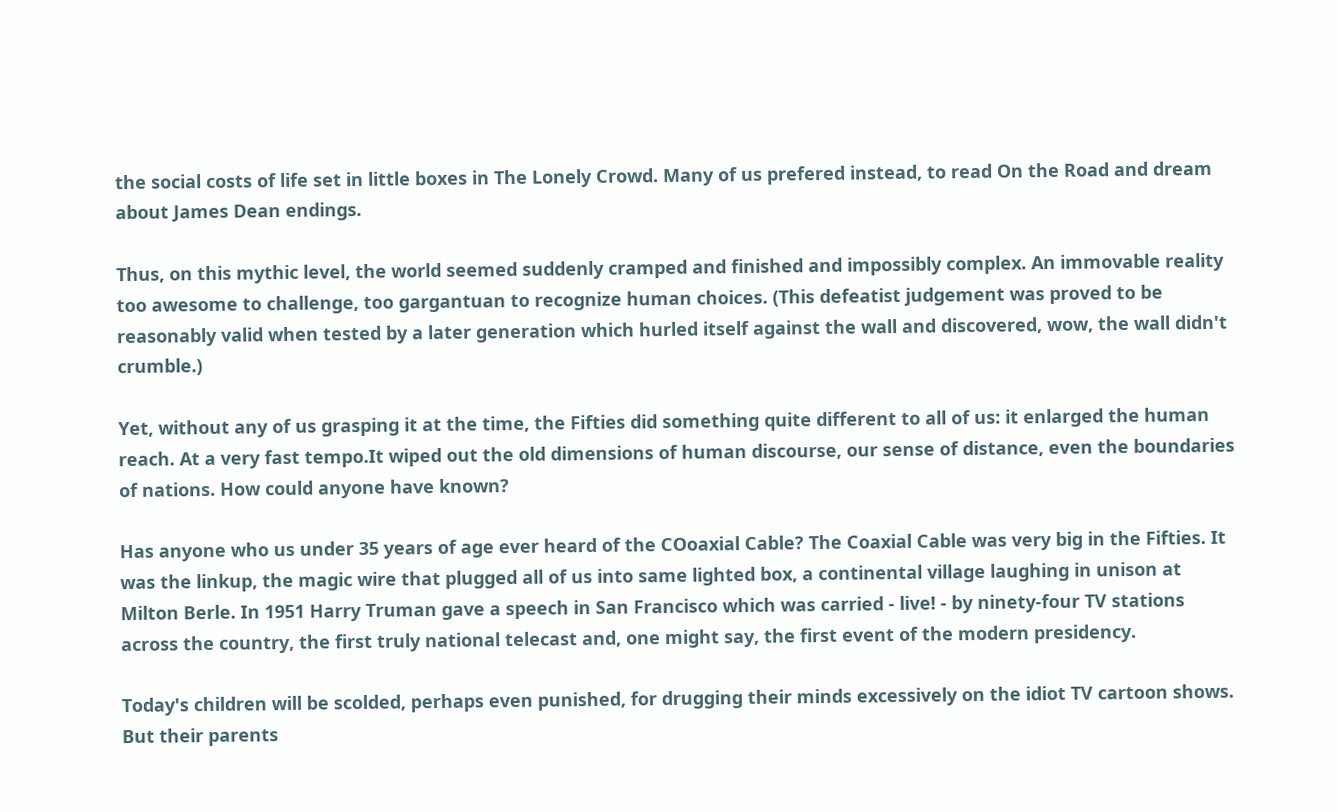the social costs of life set in little boxes in The Lonely Crowd. Many of us prefered instead, to read On the Road and dream about James Dean endings.

Thus, on this mythic level, the world seemed suddenly cramped and finished and impossibly complex. An immovable reality too awesome to challenge, too gargantuan to recognize human choices. (This defeatist judgement was proved to be reasonably valid when tested by a later generation which hurled itself against the wall and discovered, wow, the wall didn't crumble.)

Yet, without any of us grasping it at the time, the Fifties did something quite different to all of us: it enlarged the human reach. At a very fast tempo.It wiped out the old dimensions of human discourse, our sense of distance, even the boundaries of nations. How could anyone have known?

Has anyone who us under 35 years of age ever heard of the COoaxial Cable? The Coaxial Cable was very big in the Fifties. It was the linkup, the magic wire that plugged all of us into same lighted box, a continental village laughing in unison at Milton Berle. In 1951 Harry Truman gave a speech in San Francisco which was carried - live! - by ninety-four TV stations across the country, the first truly national telecast and, one might say, the first event of the modern presidency.

Today's children will be scolded, perhaps even punished, for drugging their minds excessively on the idiot TV cartoon shows. But their parents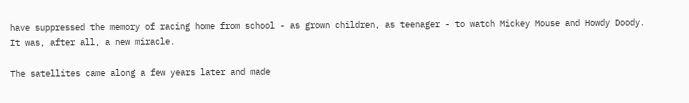have suppressed the memory of racing home from school - as grown children, as teenager - to watch Mickey Mouse and Howdy Doody. It was, after all, a new miracle.

The satellites came along a few years later and made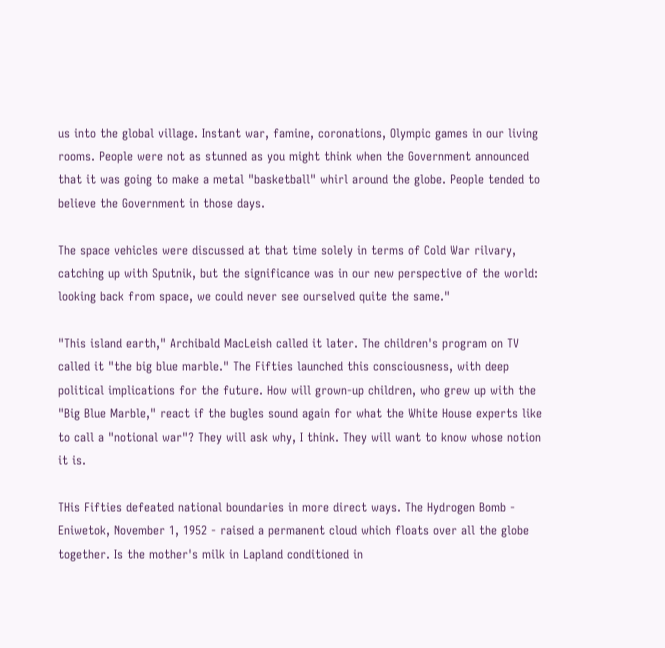us into the global village. Instant war, famine, coronations, Olympic games in our living rooms. People were not as stunned as you might think when the Government announced that it was going to make a metal "basketball" whirl around the globe. People tended to believe the Government in those days.

The space vehicles were discussed at that time solely in terms of Cold War rilvary, catching up with Sputnik, but the significance was in our new perspective of the world: looking back from space, we could never see ourselved quite the same."

"This island earth," Archibald MacLeish called it later. The children's program on TV called it "the big blue marble." The Fifties launched this consciousness, with deep political implications for the future. How will grown-up children, who grew up with the "Big Blue Marble," react if the bugles sound again for what the White House experts like to call a "notional war"? They will ask why, I think. They will want to know whose notion it is.

THis Fifties defeated national boundaries in more direct ways. The Hydrogen Bomb - Eniwetok, November 1, 1952 - raised a permanent cloud which floats over all the globe together. Is the mother's milk in Lapland conditioned in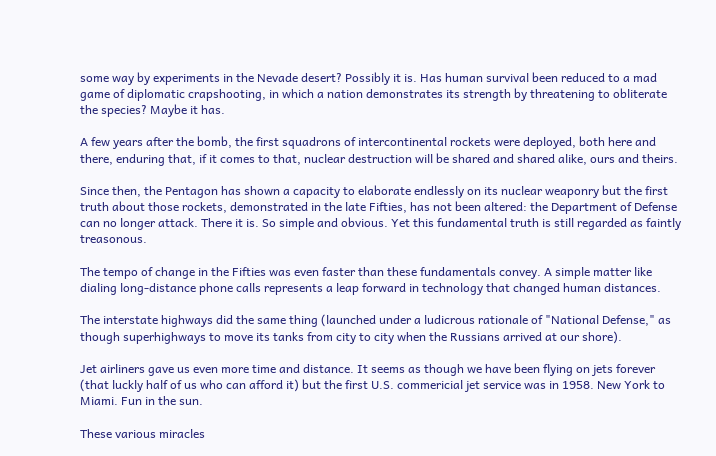some way by experiments in the Nevade desert? Possibly it is. Has human survival been reduced to a mad game of diplomatic crapshooting, in which a nation demonstrates its strength by threatening to obliterate the species? Maybe it has.

A few years after the bomb, the first squadrons of intercontinental rockets were deployed, both here and there, enduring that, if it comes to that, nuclear destruction will be shared and shared alike, ours and theirs.

Since then, the Pentagon has shown a capacity to elaborate endlessly on its nuclear weaponry but the first truth about those rockets, demonstrated in the late Fifties, has not been altered: the Department of Defense can no longer attack. There it is. So simple and obvious. Yet this fundamental truth is still regarded as faintly treasonous.

The tempo of change in the Fifties was even faster than these fundamentals convey. A simple matter like dialing long-distance phone calls represents a leap forward in technology that changed human distances.

The interstate highways did the same thing (launched under a ludicrous rationale of "National Defense," as though superhighways to move its tanks from city to city when the Russians arrived at our shore).

Jet airliners gave us even more time and distance. It seems as though we have been flying on jets forever (that luckly half of us who can afford it) but the first U.S. commericial jet service was in 1958. New York to Miami. Fun in the sun.

These various miracles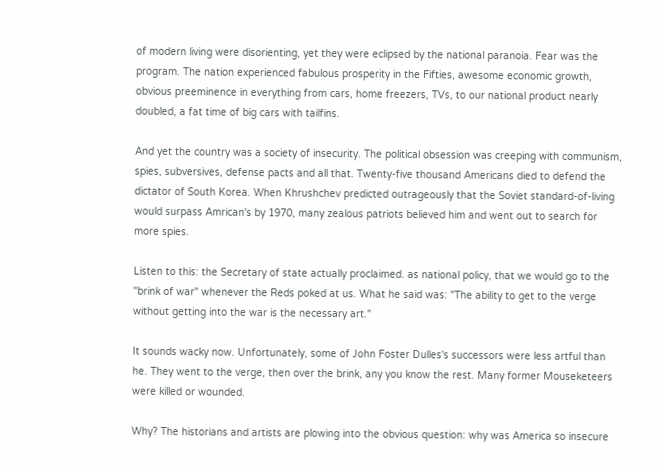of modern living were disorienting, yet they were eclipsed by the national paranoia. Fear was the program. The nation experienced fabulous prosperity in the Fifties, awesome economic growth, obvious preeminence in everything from cars, home freezers, TVs, to our national product nearly doubled, a fat time of big cars with tailfins.

And yet the country was a society of insecurity. The political obsession was creeping with communism, spies, subversives, defense pacts and all that. Twenty-five thousand Americans died to defend the dictator of South Korea. When Khrushchev predicted outrageously that the Soviet standard-of-living would surpass Amrican's by 1970, many zealous patriots believed him and went out to search for more spies.

Listen to this: the Secretary of state actually proclaimed. as national policy, that we would go to the "brink of war" whenever the Reds poked at us. What he said was: "The ability to get to the verge without getting into the war is the necessary art."

It sounds wacky now. Unfortunately, some of John Foster Dulles's successors were less artful than he. They went to the verge, then over the brink, any you know the rest. Many former Mouseketeers were killed or wounded.

Why? The historians and artists are plowing into the obvious question: why was America so insecure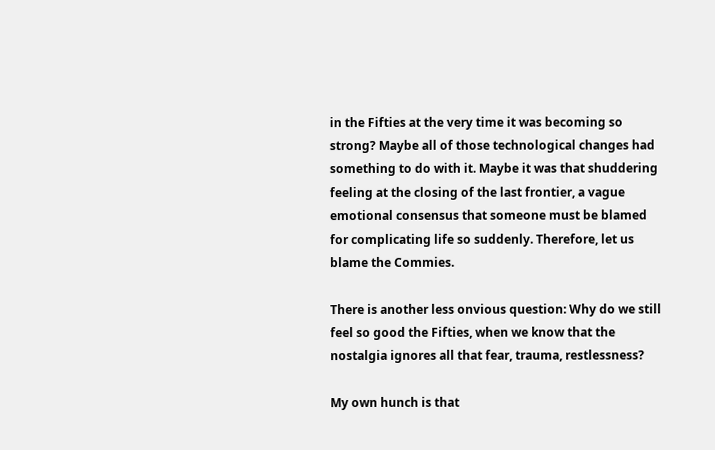in the Fifties at the very time it was becoming so strong? Maybe all of those technological changes had something to do with it. Maybe it was that shuddering feeling at the closing of the last frontier, a vague emotional consensus that someone must be blamed for complicating life so suddenly. Therefore, let us blame the Commies.

There is another less onvious question: Why do we still feel so good the Fifties, when we know that the nostalgia ignores all that fear, trauma, restlessness?

My own hunch is that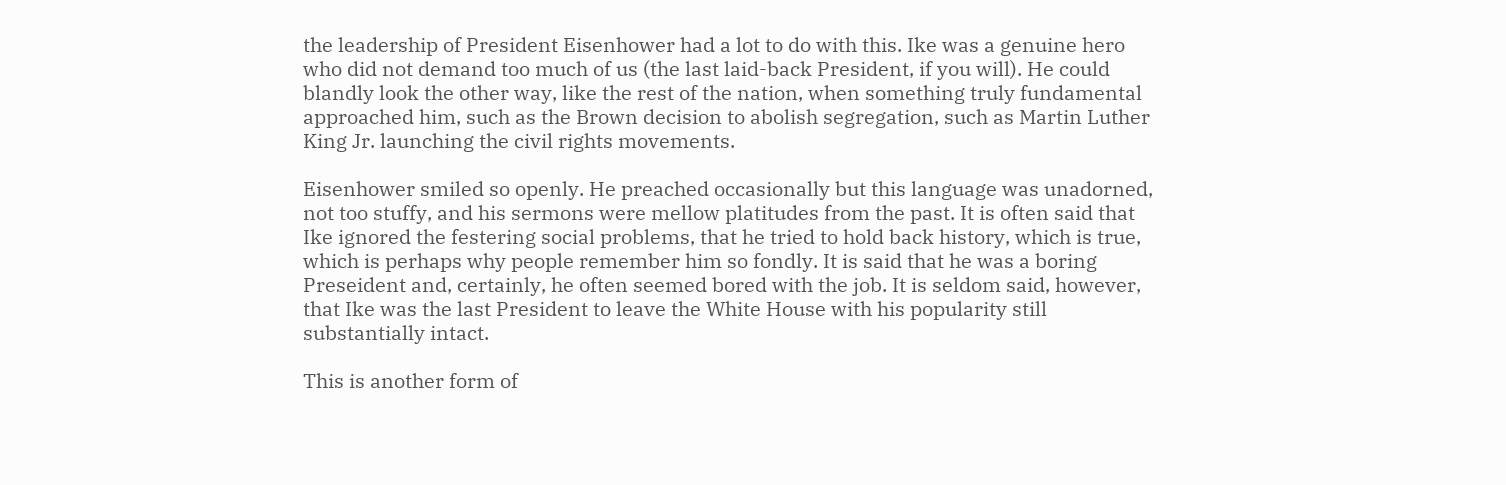the leadership of President Eisenhower had a lot to do with this. Ike was a genuine hero who did not demand too much of us (the last laid-back President, if you will). He could blandly look the other way, like the rest of the nation, when something truly fundamental approached him, such as the Brown decision to abolish segregation, such as Martin Luther King Jr. launching the civil rights movements.

Eisenhower smiled so openly. He preached occasionally but this language was unadorned, not too stuffy, and his sermons were mellow platitudes from the past. It is often said that Ike ignored the festering social problems, that he tried to hold back history, which is true, which is perhaps why people remember him so fondly. It is said that he was a boring Preseident and, certainly, he often seemed bored with the job. It is seldom said, however, that Ike was the last President to leave the White House with his popularity still substantially intact.

This is another form of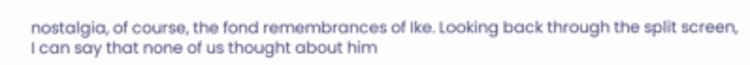nostalgia, of course, the fond remembrances of Ike. Looking back through the split screen, I can say that none of us thought about him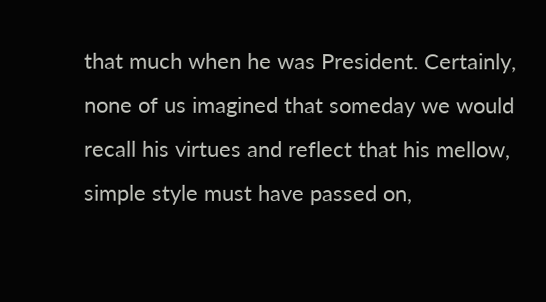that much when he was President. Certainly, none of us imagined that someday we would recall his virtues and reflect that his mellow, simple style must have passed on,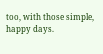too, with those simple, happy days.